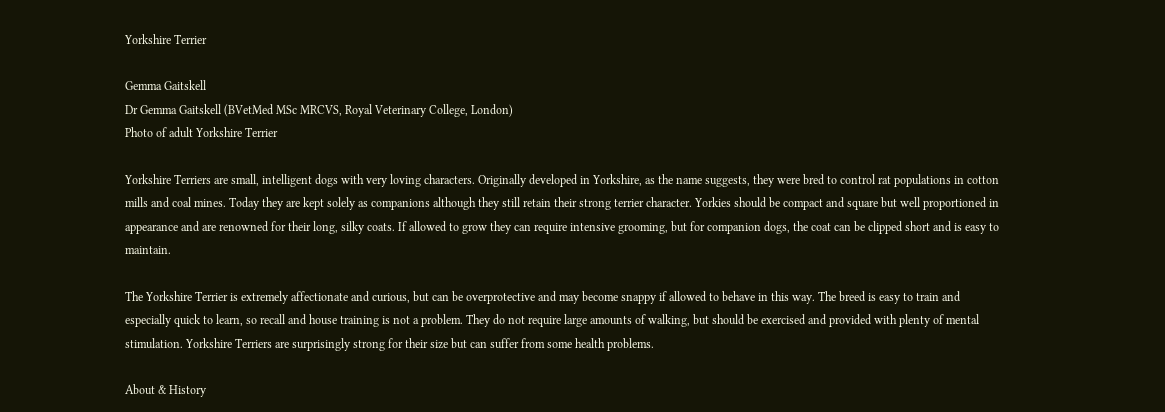Yorkshire Terrier

Gemma Gaitskell
Dr Gemma Gaitskell (BVetMed MSc MRCVS, Royal Veterinary College, London)
Photo of adult Yorkshire Terrier

Yorkshire Terriers are small, intelligent dogs with very loving characters. Originally developed in Yorkshire, as the name suggests, they were bred to control rat populations in cotton mills and coal mines. Today they are kept solely as companions although they still retain their strong terrier character. Yorkies should be compact and square but well proportioned in appearance and are renowned for their long, silky coats. If allowed to grow they can require intensive grooming, but for companion dogs, the coat can be clipped short and is easy to maintain.

The Yorkshire Terrier is extremely affectionate and curious, but can be overprotective and may become snappy if allowed to behave in this way. The breed is easy to train and especially quick to learn, so recall and house training is not a problem. They do not require large amounts of walking, but should be exercised and provided with plenty of mental stimulation. Yorkshire Terriers are surprisingly strong for their size but can suffer from some health problems.

About & History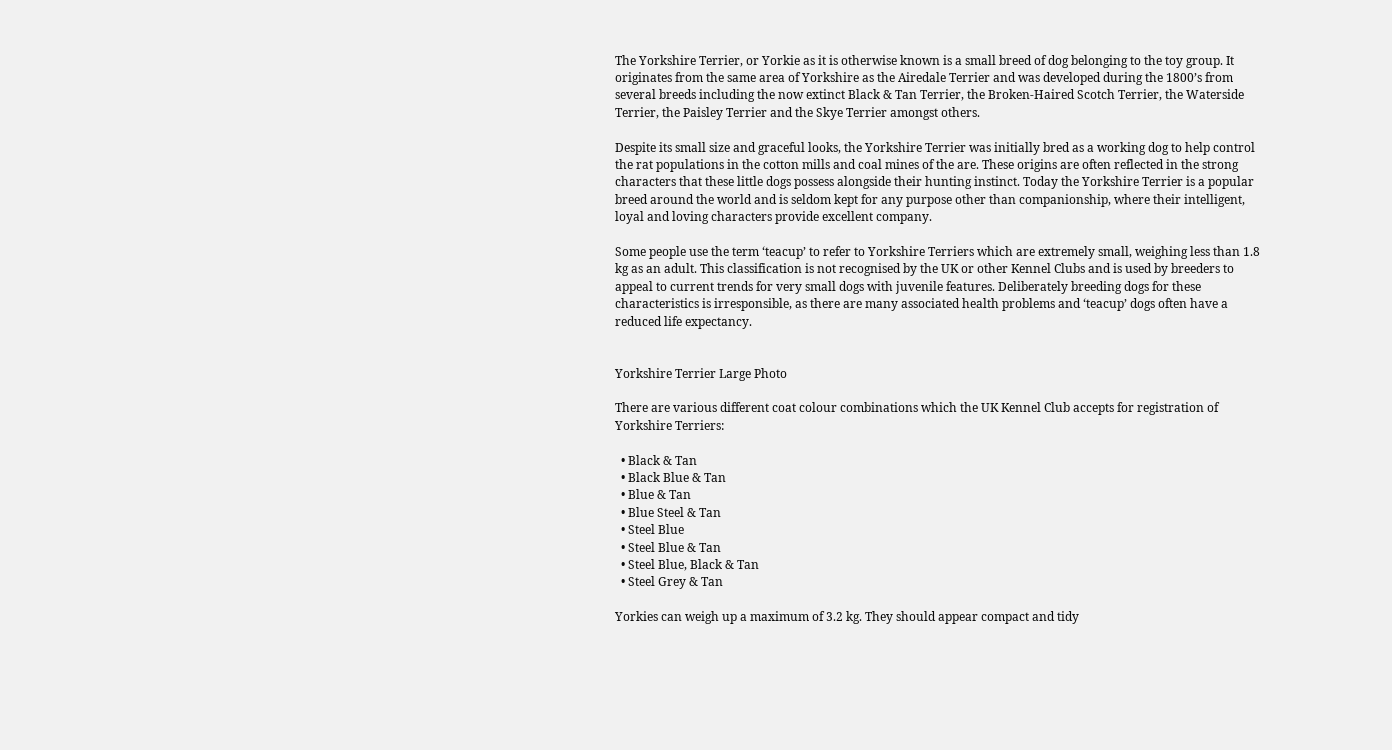The Yorkshire Terrier, or Yorkie as it is otherwise known is a small breed of dog belonging to the toy group. It originates from the same area of Yorkshire as the Airedale Terrier and was developed during the 1800’s from several breeds including the now extinct Black & Tan Terrier, the Broken-Haired Scotch Terrier, the Waterside Terrier, the Paisley Terrier and the Skye Terrier amongst others.

Despite its small size and graceful looks, the Yorkshire Terrier was initially bred as a working dog to help control the rat populations in the cotton mills and coal mines of the are. These origins are often reflected in the strong characters that these little dogs possess alongside their hunting instinct. Today the Yorkshire Terrier is a popular breed around the world and is seldom kept for any purpose other than companionship, where their intelligent, loyal and loving characters provide excellent company.

Some people use the term ‘teacup’ to refer to Yorkshire Terriers which are extremely small, weighing less than 1.8 kg as an adult. This classification is not recognised by the UK or other Kennel Clubs and is used by breeders to appeal to current trends for very small dogs with juvenile features. Deliberately breeding dogs for these characteristics is irresponsible, as there are many associated health problems and ‘teacup’ dogs often have a reduced life expectancy.


Yorkshire Terrier Large Photo

There are various different coat colour combinations which the UK Kennel Club accepts for registration of Yorkshire Terriers:

  • Black & Tan
  • Black Blue & Tan
  • Blue & Tan
  • Blue Steel & Tan
  • Steel Blue
  • Steel Blue & Tan
  • Steel Blue, Black & Tan
  • Steel Grey & Tan

Yorkies can weigh up a maximum of 3.2 kg. They should appear compact and tidy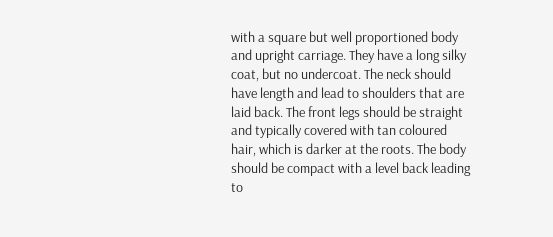with a square but well proportioned body and upright carriage. They have a long silky coat, but no undercoat. The neck should have length and lead to shoulders that are laid back. The front legs should be straight and typically covered with tan coloured hair, which is darker at the roots. The body should be compact with a level back leading to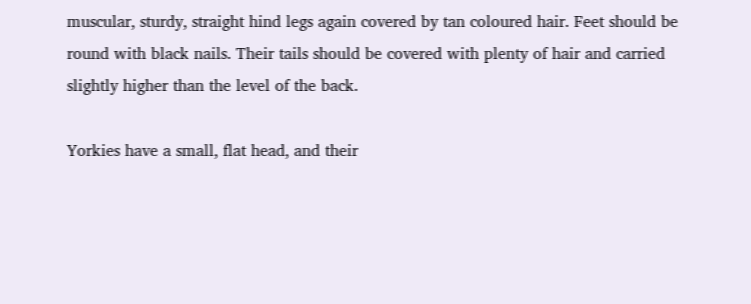muscular, sturdy, straight hind legs again covered by tan coloured hair. Feet should be round with black nails. Their tails should be covered with plenty of hair and carried slightly higher than the level of the back.

Yorkies have a small, flat head, and their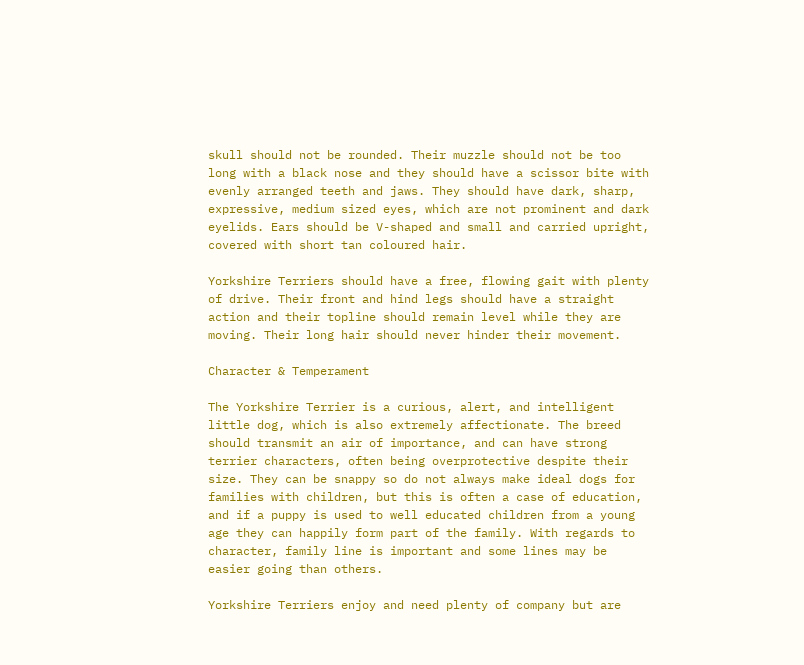skull should not be rounded. Their muzzle should not be too long with a black nose and they should have a scissor bite with evenly arranged teeth and jaws. They should have dark, sharp, expressive, medium sized eyes, which are not prominent and dark eyelids. Ears should be V-shaped and small and carried upright, covered with short tan coloured hair.

Yorkshire Terriers should have a free, flowing gait with plenty of drive. Their front and hind legs should have a straight action and their topline should remain level while they are moving. Their long hair should never hinder their movement.

Character & Temperament

The Yorkshire Terrier is a curious, alert, and intelligent little dog, which is also extremely affectionate. The breed should transmit an air of importance, and can have strong terrier characters, often being overprotective despite their size. They can be snappy so do not always make ideal dogs for families with children, but this is often a case of education, and if a puppy is used to well educated children from a young age they can happily form part of the family. With regards to character, family line is important and some lines may be easier going than others.

Yorkshire Terriers enjoy and need plenty of company but are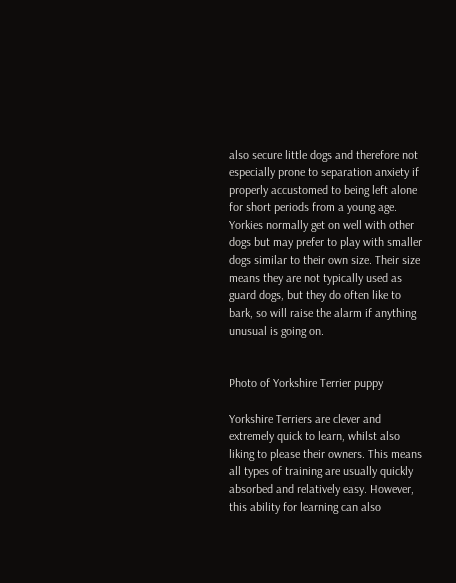also secure little dogs and therefore not especially prone to separation anxiety if properly accustomed to being left alone for short periods from a young age. Yorkies normally get on well with other dogs but may prefer to play with smaller dogs similar to their own size. Their size means they are not typically used as guard dogs, but they do often like to bark, so will raise the alarm if anything unusual is going on.


Photo of Yorkshire Terrier puppy

Yorkshire Terriers are clever and extremely quick to learn, whilst also liking to please their owners. This means all types of training are usually quickly absorbed and relatively easy. However, this ability for learning can also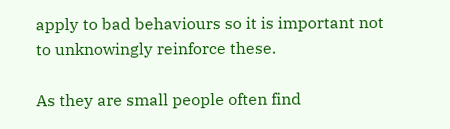apply to bad behaviours so it is important not to unknowingly reinforce these.

As they are small people often find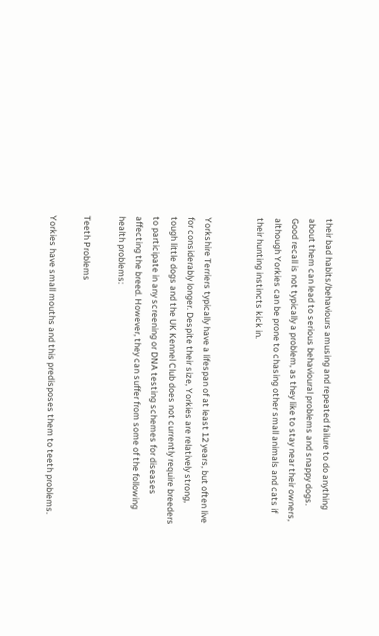their bad habits/behaviours amusing and repeated failure to do anything about them can lead to serious behavioural problems and snappy dogs. Good recall is not typically a problem, as they like to stay near their owners, although Yorkies can be prone to chasing other small animals and cats if their hunting instincts kick in.


Yorkshire Terriers typically have a lifespan of at least 12 years, but often live for considerably longer. Despite their size, Yorkies are relatively strong, tough little dogs and the UK Kennel Club does not currently require breeders to participate in any screening or DNA testing schemes for diseases affecting the breed. However, they can suffer from some of the following health problems:

Teeth Problems

Yorkies have small mouths and this predisposes them to teeth problems.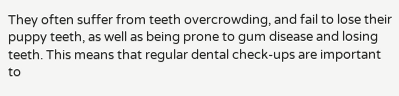They often suffer from teeth overcrowding, and fail to lose their puppy teeth, as well as being prone to gum disease and losing teeth. This means that regular dental check-ups are important to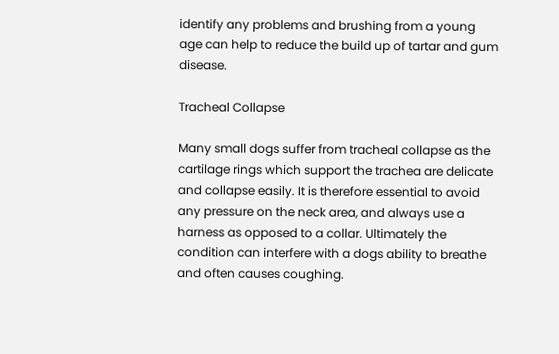identify any problems and brushing from a young age can help to reduce the build up of tartar and gum disease.

Tracheal Collapse

Many small dogs suffer from tracheal collapse as the cartilage rings which support the trachea are delicate and collapse easily. It is therefore essential to avoid any pressure on the neck area, and always use a harness as opposed to a collar. Ultimately the condition can interfere with a dogs ability to breathe and often causes coughing.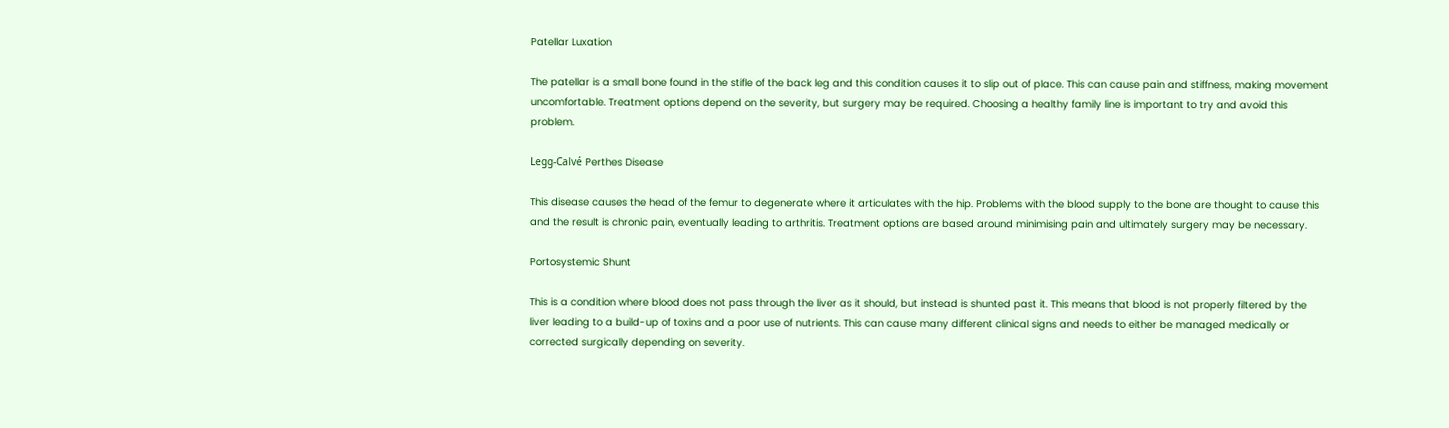Patellar Luxation

The patellar is a small bone found in the stifle of the back leg and this condition causes it to slip out of place. This can cause pain and stiffness, making movement uncomfortable. Treatment options depend on the severity, but surgery may be required. Choosing a healthy family line is important to try and avoid this problem.

Legg-Calvé Perthes Disease

This disease causes the head of the femur to degenerate where it articulates with the hip. Problems with the blood supply to the bone are thought to cause this and the result is chronic pain, eventually leading to arthritis. Treatment options are based around minimising pain and ultimately surgery may be necessary.

Portosystemic Shunt

This is a condition where blood does not pass through the liver as it should, but instead is shunted past it. This means that blood is not properly filtered by the liver leading to a build-up of toxins and a poor use of nutrients. This can cause many different clinical signs and needs to either be managed medically or corrected surgically depending on severity.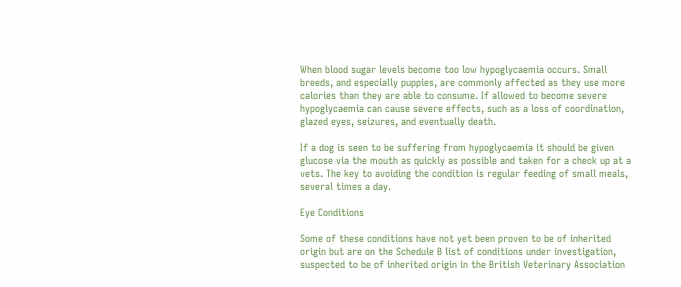When blood sugar levels become too low hypoglycaemia occurs. Small breeds, and especially puppies, are commonly affected as they use more calories than they are able to consume. If allowed to become severe hypoglycaemia can cause severe effects, such as a loss of coordination, glazed eyes, seizures, and eventually death.

If a dog is seen to be suffering from hypoglycaemia it should be given glucose via the mouth as quickly as possible and taken for a check up at a vets. The key to avoiding the condition is regular feeding of small meals, several times a day.

Eye Conditions

Some of these conditions have not yet been proven to be of inherited origin but are on the Schedule B list of conditions under investigation, suspected to be of inherited origin in the British Veterinary Association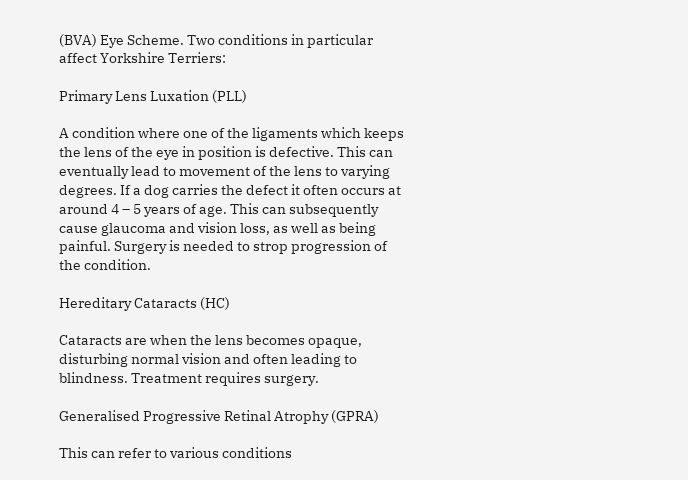(BVA) Eye Scheme. Two conditions in particular affect Yorkshire Terriers:

Primary Lens Luxation (PLL)

A condition where one of the ligaments which keeps the lens of the eye in position is defective. This can eventually lead to movement of the lens to varying degrees. If a dog carries the defect it often occurs at around 4 – 5 years of age. This can subsequently cause glaucoma and vision loss, as well as being painful. Surgery is needed to strop progression of the condition.

Hereditary Cataracts (HC)

Cataracts are when the lens becomes opaque, disturbing normal vision and often leading to blindness. Treatment requires surgery.

Generalised Progressive Retinal Atrophy (GPRA)

This can refer to various conditions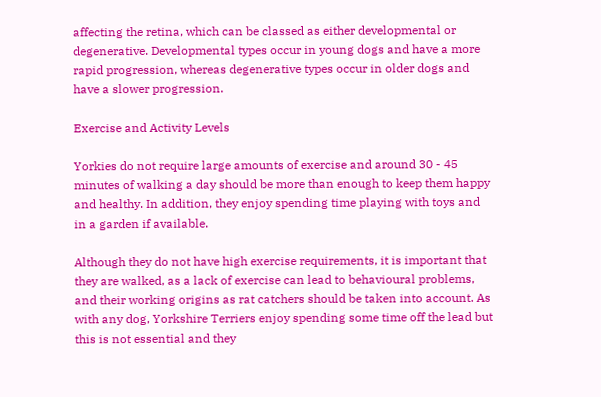affecting the retina, which can be classed as either developmental or degenerative. Developmental types occur in young dogs and have a more rapid progression, whereas degenerative types occur in older dogs and have a slower progression.

Exercise and Activity Levels

Yorkies do not require large amounts of exercise and around 30 - 45 minutes of walking a day should be more than enough to keep them happy and healthy. In addition, they enjoy spending time playing with toys and in a garden if available.

Although they do not have high exercise requirements, it is important that they are walked, as a lack of exercise can lead to behavioural problems, and their working origins as rat catchers should be taken into account. As with any dog, Yorkshire Terriers enjoy spending some time off the lead but this is not essential and they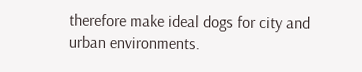therefore make ideal dogs for city and urban environments.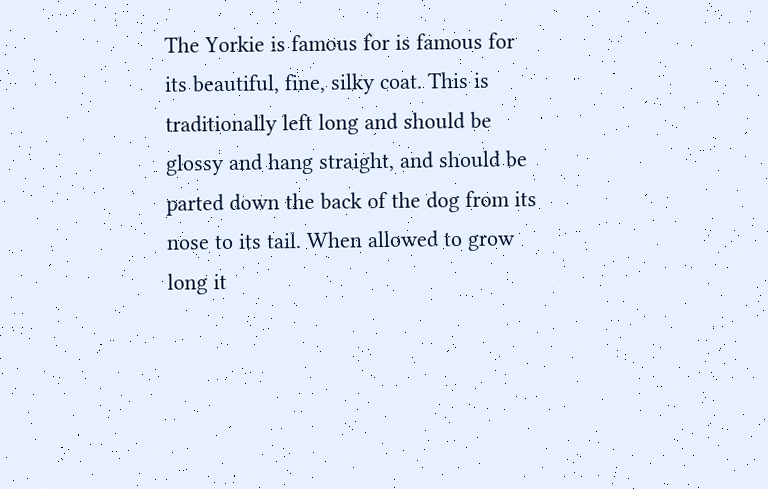The Yorkie is famous for is famous for its beautiful, fine, silky coat. This is traditionally left long and should be glossy and hang straight, and should be parted down the back of the dog from its nose to its tail. When allowed to grow long it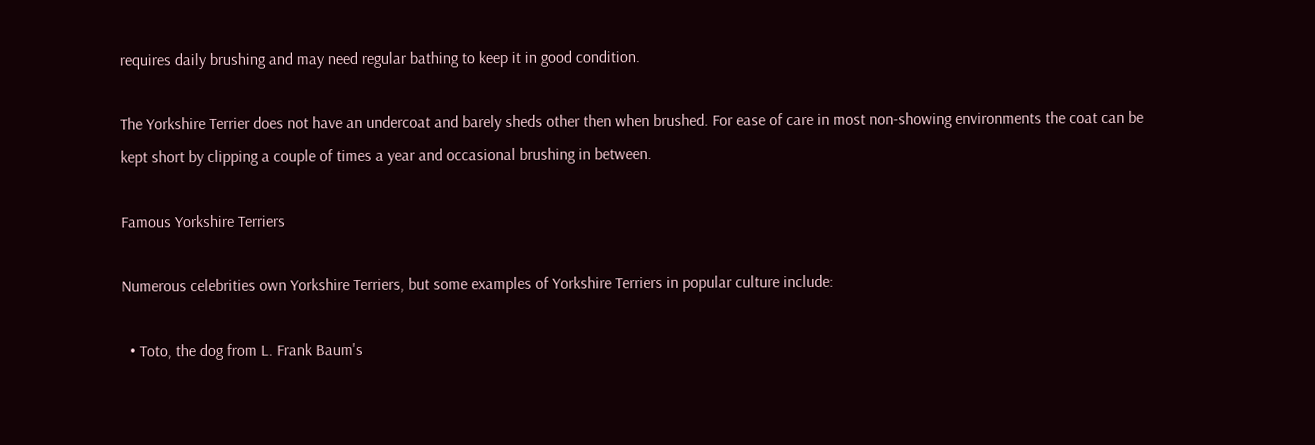requires daily brushing and may need regular bathing to keep it in good condition.

The Yorkshire Terrier does not have an undercoat and barely sheds other then when brushed. For ease of care in most non-showing environments the coat can be kept short by clipping a couple of times a year and occasional brushing in between.

Famous Yorkshire Terriers

Numerous celebrities own Yorkshire Terriers, but some examples of Yorkshire Terriers in popular culture include:

  • Toto, the dog from L. Frank Baum's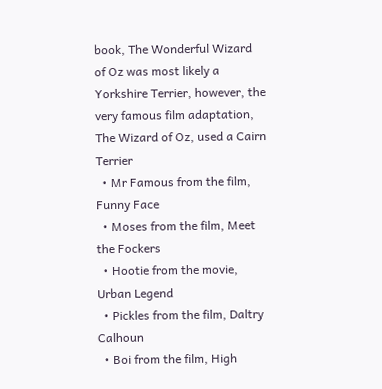book, The Wonderful Wizard of Oz was most likely a Yorkshire Terrier, however, the very famous film adaptation, The Wizard of Oz, used a Cairn Terrier
  • Mr Famous from the film, Funny Face
  • Moses from the film, Meet the Fockers
  • Hootie from the movie, Urban Legend
  • Pickles from the film, Daltry Calhoun
  • Boi from the film, High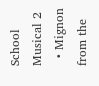School Musical 2
  • Mignon from the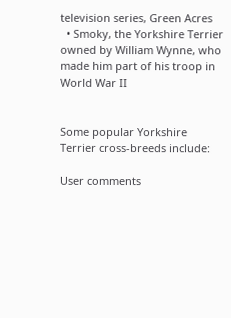television series, Green Acres
  • Smoky, the Yorkshire Terrier owned by William Wynne, who made him part of his troop in World War II


Some popular Yorkshire Terrier cross-breeds include:

User comments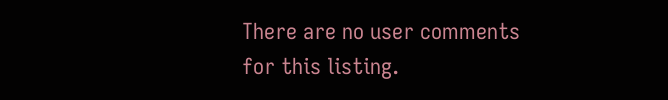There are no user comments for this listing.